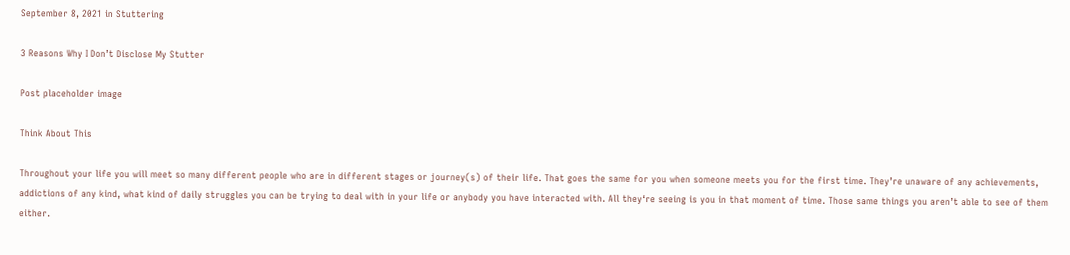September 8, 2021 in Stuttering

3 Reasons Why I Don’t Disclose My Stutter

Post placeholder image

Think About This

Throughout your life you will meet so many different people who are in different stages or journey(s) of their life. That goes the same for you when someone meets you for the first time. They’re unaware of any achievements, addictions of any kind, what kind of daily struggles you can be trying to deal with in your life or anybody you have interacted with. All they‘re seeing is you in that moment of time. Those same things you aren’t able to see of them either.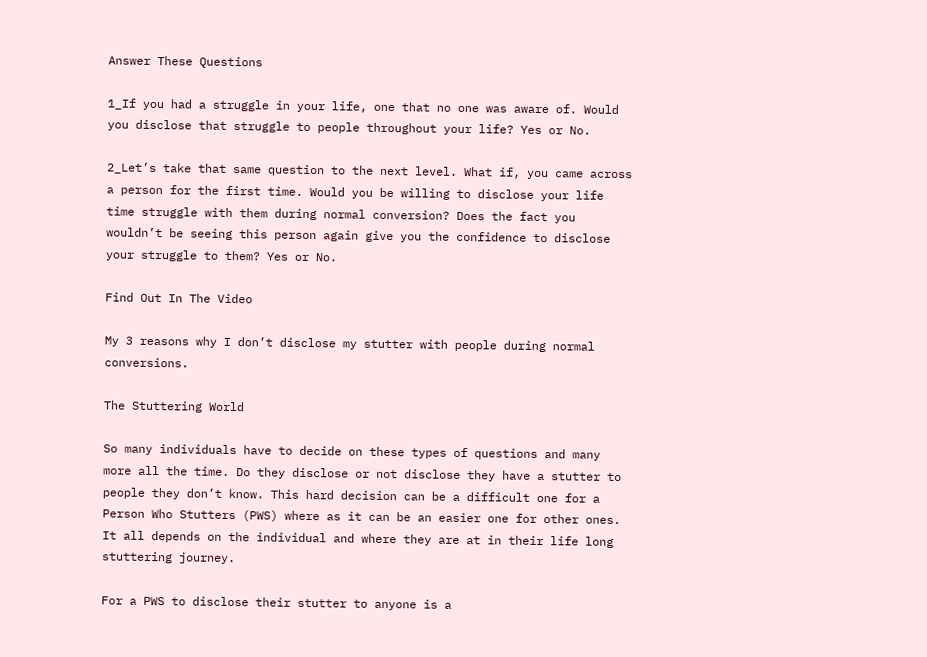Answer These Questions

1_If you had a struggle in your life, one that no one was aware of. Would you disclose that struggle to people throughout your life? Yes or No.

2_Let’s take that same question to the next level. What if, you came across a person for the first time. Would you be willing to disclose your life time struggle with them during normal conversion? Does the fact you wouldn’t be seeing this person again give you the confidence to disclose your struggle to them? Yes or No.

Find Out In The Video

My 3 reasons why I don’t disclose my stutter with people during normal conversions.

The Stuttering World

So many individuals have to decide on these types of questions and many more all the time. Do they disclose or not disclose they have a stutter to people they don’t know. This hard decision can be a difficult one for a Person Who Stutters (PWS) where as it can be an easier one for other ones. It all depends on the individual and where they are at in their life long stuttering journey.

For a PWS to disclose their stutter to anyone is a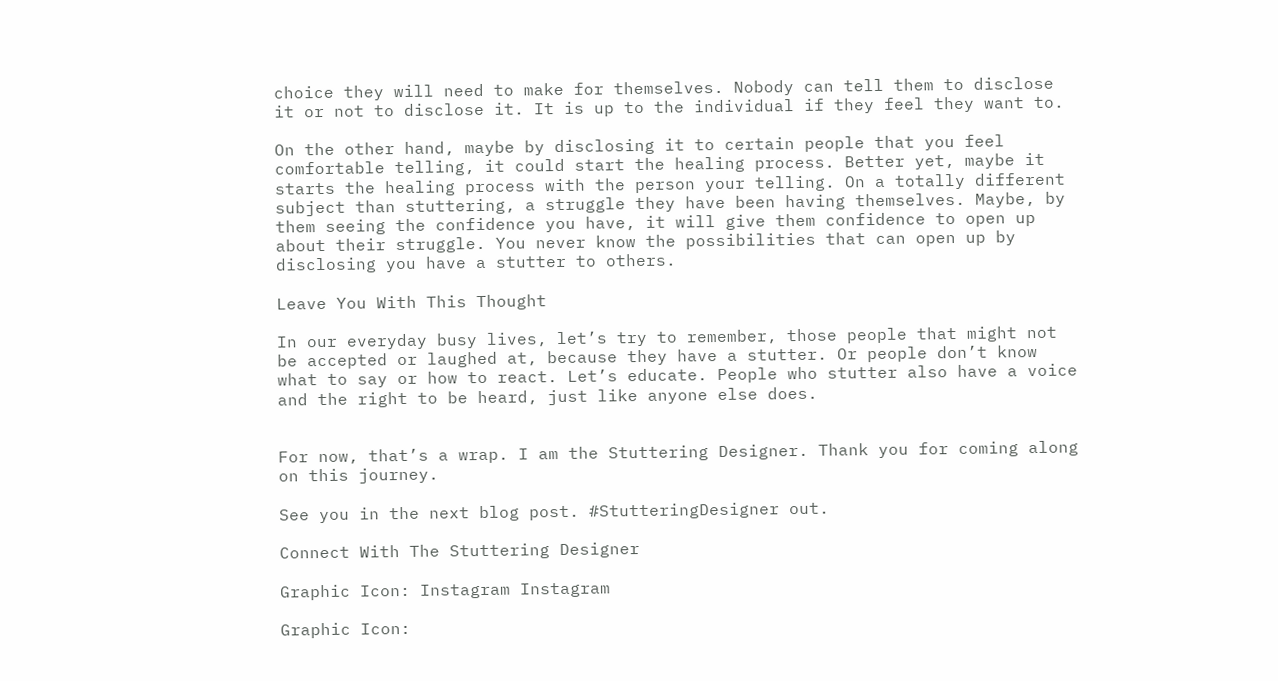choice they will need to make for themselves. Nobody can tell them to disclose it or not to disclose it. It is up to the individual if they feel they want to.

On the other hand, maybe by disclosing it to certain people that you feel comfortable telling, it could start the healing process. Better yet, maybe it starts the healing process with the person your telling. On a totally different subject than stuttering, a struggle they have been having themselves. Maybe, by them seeing the confidence you have, it will give them confidence to open up about their struggle. You never know the possibilities that can open up by disclosing you have a stutter to others.

Leave You With This Thought

In our everyday busy lives, let’s try to remember, those people that might not be accepted or laughed at, because they have a stutter. Or people don’t know what to say or how to react. Let’s educate. People who stutter also have a voice and the right to be heard, just like anyone else does.


For now, that’s a wrap. I am the Stuttering Designer. Thank you for coming along on this journey.

See you in the next blog post. #StutteringDesigner out.

Connect With The Stuttering Designer

Graphic Icon: Instagram Instagram

Graphic Icon: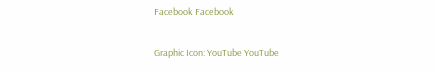Facebook Facebook

Graphic Icon: YouTube YouTube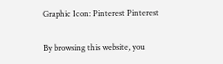Graphic Icon: Pinterest Pinterest

By browsing this website, you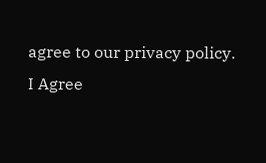agree to our privacy policy.
I Agree